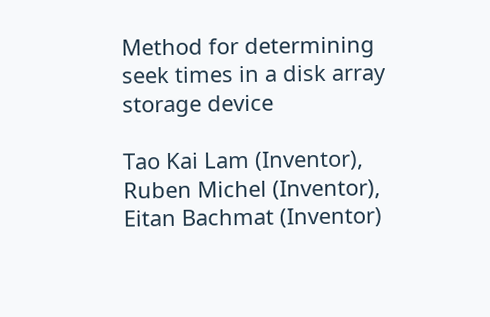Method for determining seek times in a disk array storage device

Tao Kai Lam (Inventor), Ruben Michel (Inventor), Eitan Bachmat (Inventor)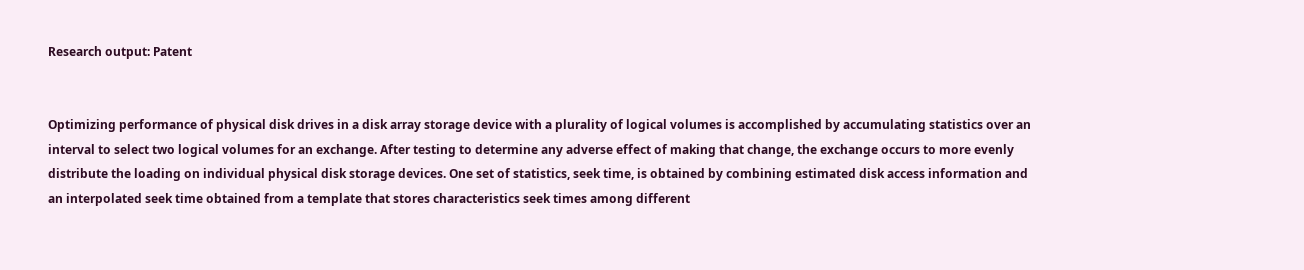Research output: Patent


Optimizing performance of physical disk drives in a disk array storage device with a plurality of logical volumes is accomplished by accumulating statistics over an interval to select two logical volumes for an exchange. After testing to determine any adverse effect of making that change, the exchange occurs to more evenly distribute the loading on individual physical disk storage devices. One set of statistics, seek time, is obtained by combining estimated disk access information and an interpolated seek time obtained from a template that stores characteristics seek times among different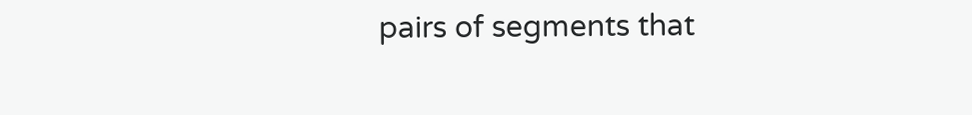pairs of segments that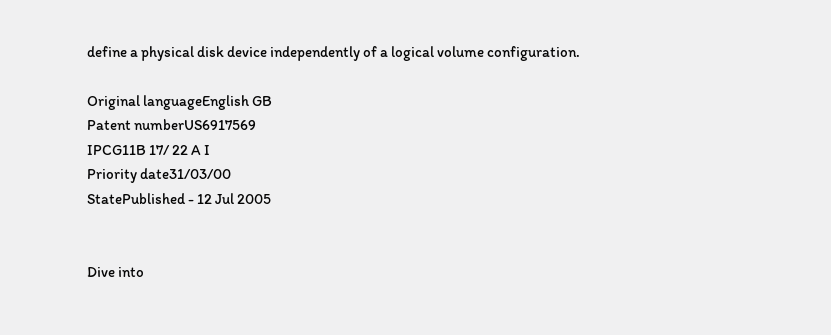define a physical disk device independently of a logical volume configuration.

Original languageEnglish GB
Patent numberUS6917569
IPCG11B 17/ 22 A I
Priority date31/03/00
StatePublished - 12 Jul 2005


Dive into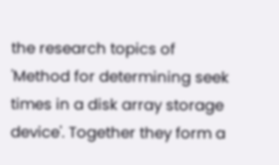the research topics of 'Method for determining seek times in a disk array storage device'. Together they form a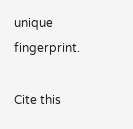unique fingerprint.

Cite this